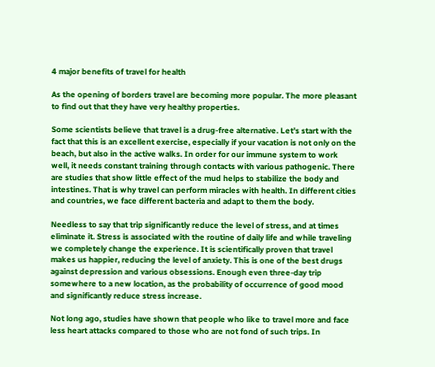4 major benefits of travel for health

As the opening of borders travel are becoming more popular. The more pleasant to find out that they have very healthy properties.

Some scientists believe that travel is a drug-free alternative. Let’s start with the fact that this is an excellent exercise, especially if your vacation is not only on the beach, but also in the active walks. In order for our immune system to work well, it needs constant training through contacts with various pathogenic. There are studies that show little effect of the mud helps to stabilize the body and intestines. That is why travel can perform miracles with health. In different cities and countries, we face different bacteria and adapt to them the body.

Needless to say that trip significantly reduce the level of stress, and at times eliminate it. Stress is associated with the routine of daily life and while traveling we completely change the experience. It is scientifically proven that travel makes us happier, reducing the level of anxiety. This is one of the best drugs against depression and various obsessions. Enough even three-day trip somewhere to a new location, as the probability of occurrence of good mood and significantly reduce stress increase.

Not long ago, studies have shown that people who like to travel more and face less heart attacks compared to those who are not fond of such trips. In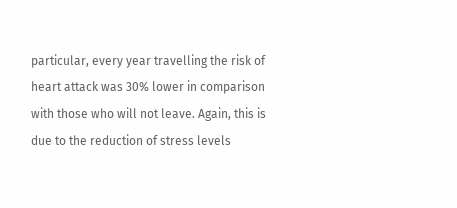particular, every year travelling the risk of heart attack was 30% lower in comparison with those who will not leave. Again, this is due to the reduction of stress levels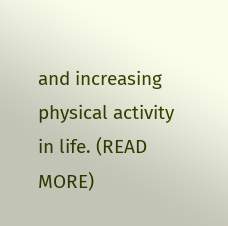and increasing physical activity in life. (READ MORE)